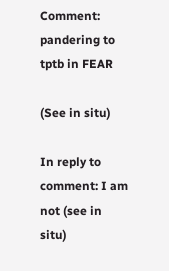Comment: pandering to tptb in FEAR

(See in situ)

In reply to comment: I am not (see in situ)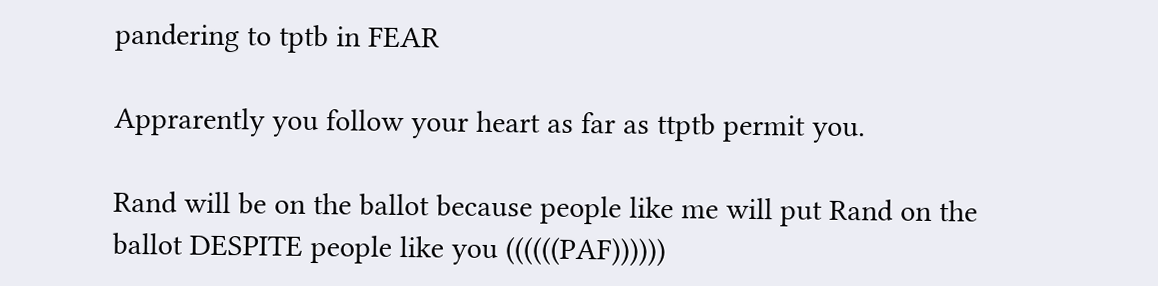pandering to tptb in FEAR

Apprarently you follow your heart as far as ttptb permit you.

Rand will be on the ballot because people like me will put Rand on the ballot DESPITE people like you ((((((PAF))))))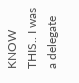KNOW THIS.. I was a delegate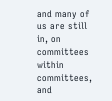and many of us are still in, on committees within committees, and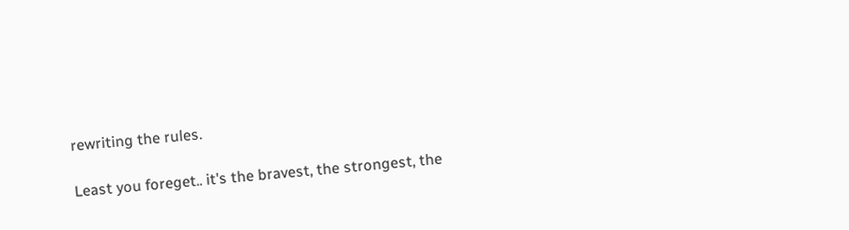rewriting the rules.

Least you foreget.. it's the bravest, the strongest, the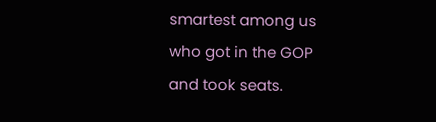smartest among us who got in the GOP and took seats.